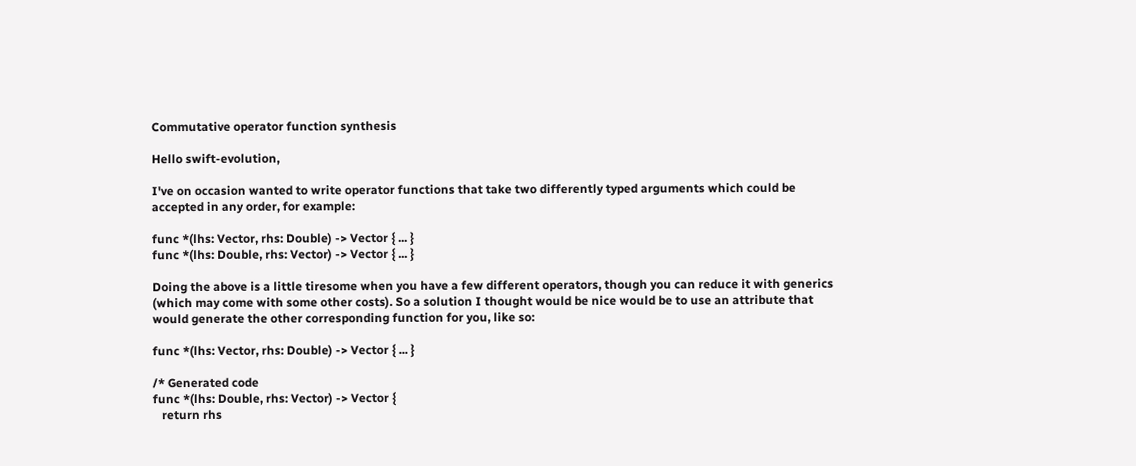Commutative operator function synthesis

Hello swift-evolution,

I've on occasion wanted to write operator functions that take two differently typed arguments which could be accepted in any order, for example:

func *(lhs: Vector, rhs: Double) -> Vector { ... }
func *(lhs: Double, rhs: Vector) -> Vector { ... }

Doing the above is a little tiresome when you have a few different operators, though you can reduce it with generics (which may come with some other costs). So a solution I thought would be nice would be to use an attribute that would generate the other corresponding function for you, like so:

func *(lhs: Vector, rhs: Double) -> Vector { ... }

/* Generated code
func *(lhs: Double, rhs: Vector) -> Vector {
   return rhs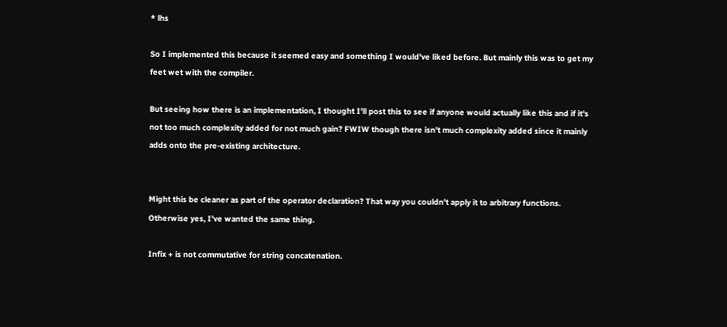* lhs

So I implemented this because it seemed easy and something I would've liked before. But mainly this was to get my feet wet with the compiler.

But seeing how there is an implementation, I thought I'll post this to see if anyone would actually like this and if it's not too much complexity added for not much gain? FWIW though there isn't much complexity added since it mainly adds onto the pre-existing architecture.


Might this be cleaner as part of the operator declaration? That way you couldn't apply it to arbitrary functions. Otherwise yes, I've wanted the same thing.

Infix + is not commutative for string concatenation.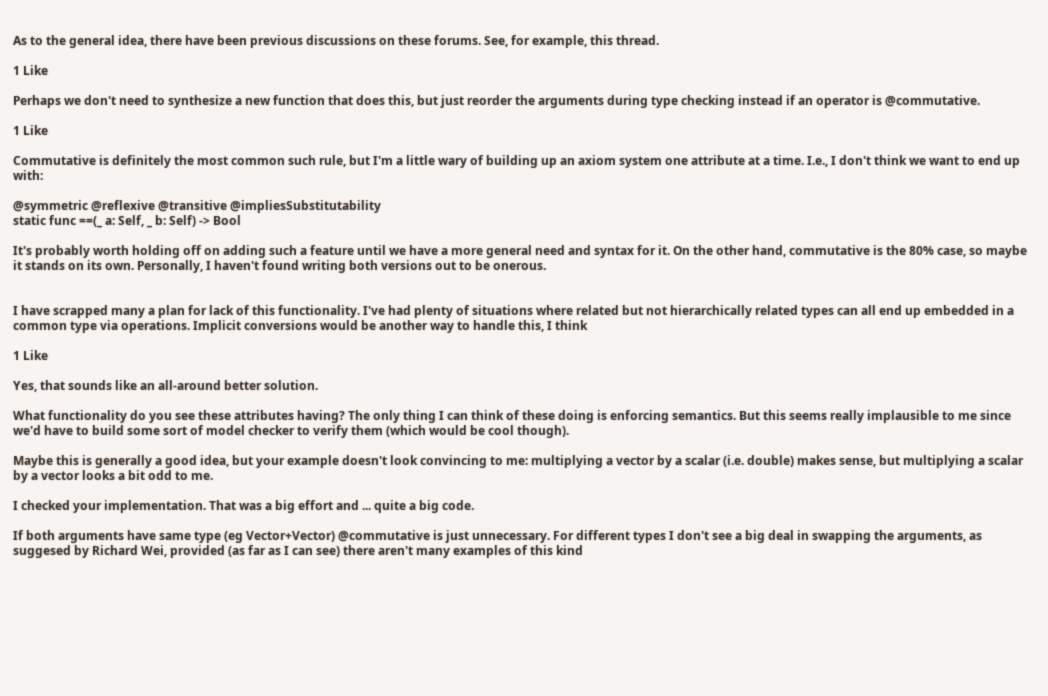As to the general idea, there have been previous discussions on these forums. See, for example, this thread.

1 Like

Perhaps we don't need to synthesize a new function that does this, but just reorder the arguments during type checking instead if an operator is @commutative.

1 Like

Commutative is definitely the most common such rule, but I'm a little wary of building up an axiom system one attribute at a time. I.e., I don't think we want to end up with:

@symmetric @reflexive @transitive @impliesSubstitutability
static func ==(_ a: Self, _ b: Self) -> Bool

It's probably worth holding off on adding such a feature until we have a more general need and syntax for it. On the other hand, commutative is the 80% case, so maybe it stands on its own. Personally, I haven't found writing both versions out to be onerous.


I have scrapped many a plan for lack of this functionality. I've had plenty of situations where related but not hierarchically related types can all end up embedded in a common type via operations. Implicit conversions would be another way to handle this, I think

1 Like

Yes, that sounds like an all-around better solution.

What functionality do you see these attributes having? The only thing I can think of these doing is enforcing semantics. But this seems really implausible to me since we'd have to build some sort of model checker to verify them (which would be cool though).

Maybe this is generally a good idea, but your example doesn't look convincing to me: multiplying a vector by a scalar (i.e. double) makes sense, but multiplying a scalar by a vector looks a bit odd to me.

I checked your implementation. That was a big effort and ... quite a big code.

If both arguments have same type (eg Vector+Vector) @commutative is just unnecessary. For different types I don't see a big deal in swapping the arguments, as suggesed by Richard Wei, provided (as far as I can see) there aren't many examples of this kind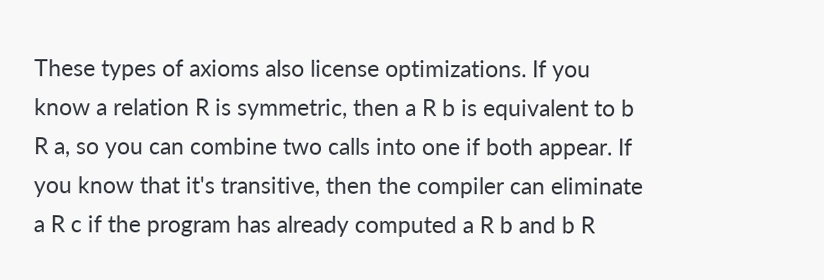These types of axioms also license optimizations. If you know a relation R is symmetric, then a R b is equivalent to b R a, so you can combine two calls into one if both appear. If you know that it's transitive, then the compiler can eliminate a R c if the program has already computed a R b and b R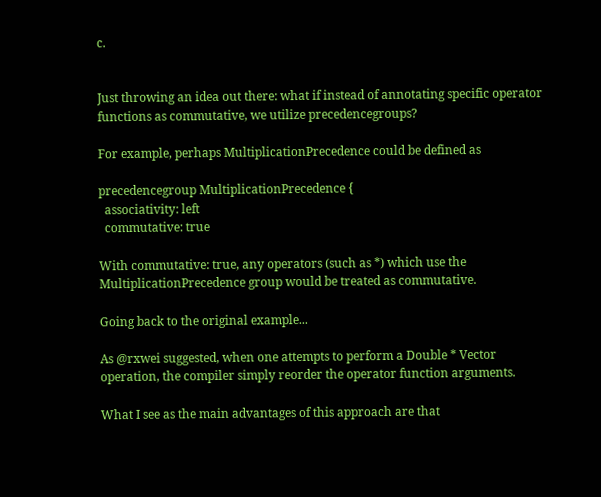c.


Just throwing an idea out there: what if instead of annotating specific operator functions as commutative, we utilize precedencegroups?

For example, perhaps MultiplicationPrecedence could be defined as

precedencegroup MultiplicationPrecedence {
  associativity: left
  commutative: true

With commutative: true, any operators (such as *) which use the MultiplicationPrecedence group would be treated as commutative.

Going back to the original example...

As @rxwei suggested, when one attempts to perform a Double * Vector operation, the compiler simply reorder the operator function arguments.

What I see as the main advantages of this approach are that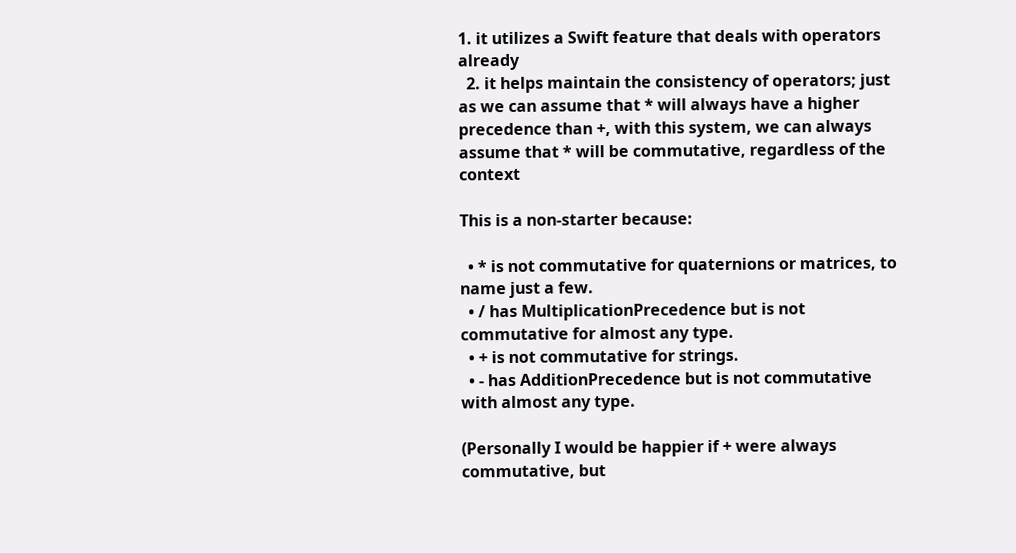1. it utilizes a Swift feature that deals with operators already
  2. it helps maintain the consistency of operators; just as we can assume that * will always have a higher precedence than +, with this system, we can always assume that * will be commutative, regardless of the context

This is a non-starter because:

  • * is not commutative for quaternions or matrices, to name just a few.
  • / has MultiplicationPrecedence but is not commutative for almost any type.
  • + is not commutative for strings.
  • - has AdditionPrecedence but is not commutative with almost any type.

(Personally I would be happier if + were always commutative, but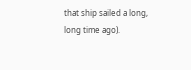that ship sailed a long, long time ago).